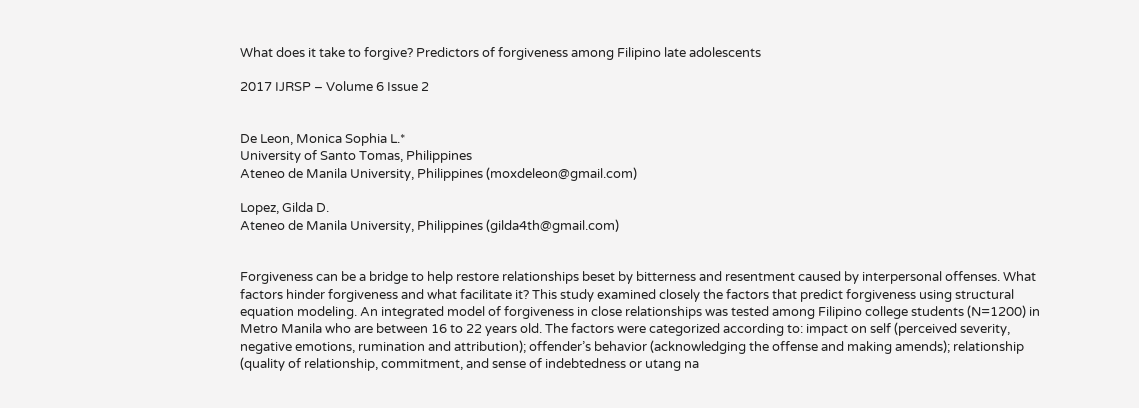What does it take to forgive? Predictors of forgiveness among Filipino late adolescents

2017 IJRSP – Volume 6 Issue 2


De Leon, Monica Sophia L.*
University of Santo Tomas, Philippines
Ateneo de Manila University, Philippines (moxdeleon@gmail.com)

Lopez, Gilda D.
Ateneo de Manila University, Philippines (gilda4th@gmail.com)


Forgiveness can be a bridge to help restore relationships beset by bitterness and resentment caused by interpersonal offenses. What factors hinder forgiveness and what facilitate it? This study examined closely the factors that predict forgiveness using structural equation modeling. An integrated model of forgiveness in close relationships was tested among Filipino college students (N=1200) in Metro Manila who are between 16 to 22 years old. The factors were categorized according to: impact on self (perceived severity, negative emotions, rumination and attribution); offender’s behavior (acknowledging the offense and making amends); relationship (quality of relationship, commitment, and sense of indebtedness or utang na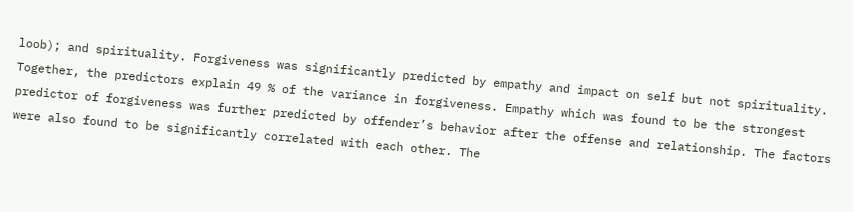loob); and spirituality. Forgiveness was significantly predicted by empathy and impact on self but not spirituality. Together, the predictors explain 49 % of the variance in forgiveness. Empathy which was found to be the strongest predictor of forgiveness was further predicted by offender’s behavior after the offense and relationship. The factors were also found to be significantly correlated with each other. The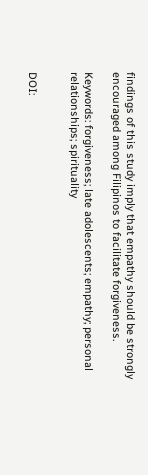findings of this study imply that empathy should be strongly encouraged among Filipinos to facilitate forgiveness.

Keywords: forgiveness; late adolescents; empathy; personal relationships; spirituality


DOI: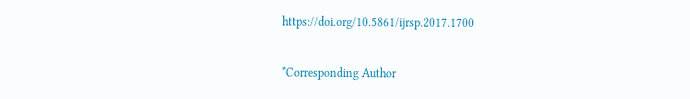https://doi.org/10.5861/ijrsp.2017.1700

*Corresponding Author